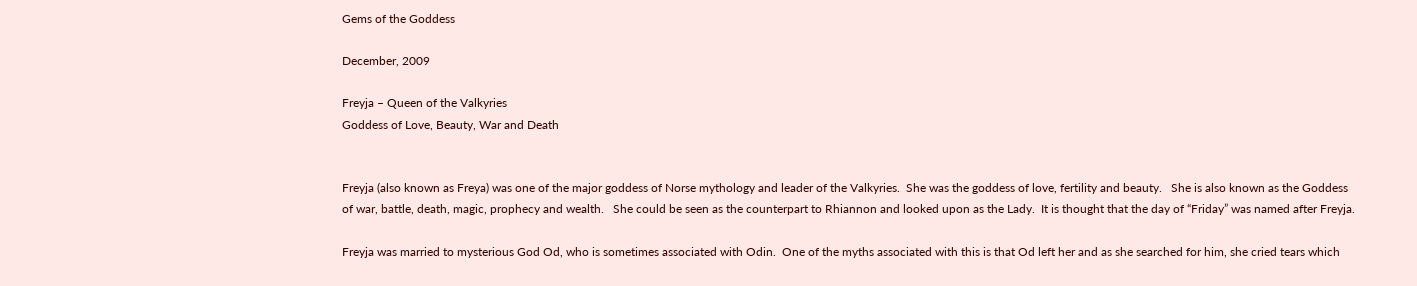Gems of the Goddess

December, 2009

Freyja – Queen of the Valkyries
Goddess of Love, Beauty, War and Death


Freyja (also known as Freya) was one of the major goddess of Norse mythology and leader of the Valkyries.  She was the goddess of love, fertility and beauty.   She is also known as the Goddess of war, battle, death, magic, prophecy and wealth.   She could be seen as the counterpart to Rhiannon and looked upon as the Lady.  It is thought that the day of “Friday” was named after Freyja.

Freyja was married to mysterious God Od, who is sometimes associated with Odin.  One of the myths associated with this is that Od left her and as she searched for him, she cried tears which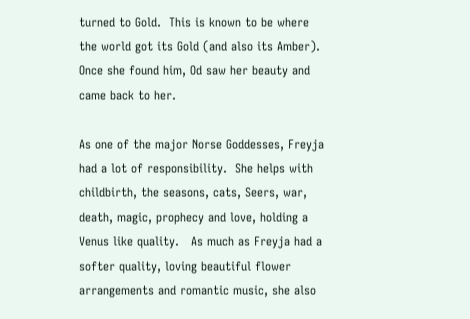turned to Gold.  This is known to be where the world got its Gold (and also its Amber).    Once she found him, Od saw her beauty and came back to her.

As one of the major Norse Goddesses, Freyja had a lot of responsibility.  She helps with childbirth, the seasons, cats, Seers, war, death, magic, prophecy and love, holding a Venus like quality.   As much as Freyja had a softer quality, loving beautiful flower arrangements and romantic music, she also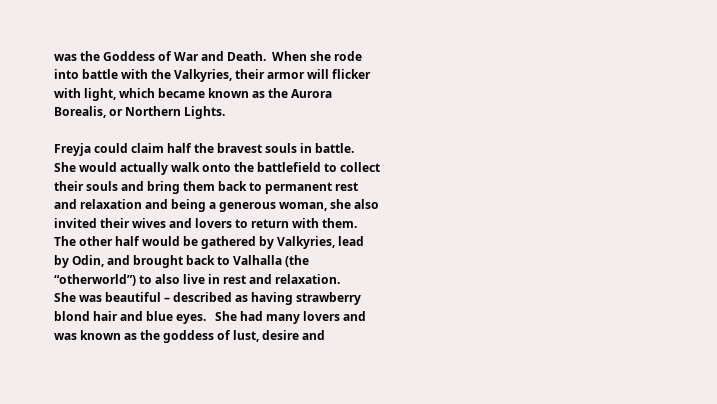was the Goddess of War and Death.  When she rode into battle with the Valkyries, their armor will flicker with light, which became known as the Aurora Borealis, or Northern Lights.

Freyja could claim half the bravest souls in battle.  She would actually walk onto the battlefield to collect their souls and bring them back to permanent rest and relaxation and being a generous woman, she also invited their wives and lovers to return with them.  The other half would be gathered by Valkyries, lead by Odin, and brought back to Valhalla (the “otherworld”) to also live in rest and relaxation.
She was beautiful – described as having strawberry blond hair and blue eyes.   She had many lovers and was known as the goddess of lust, desire and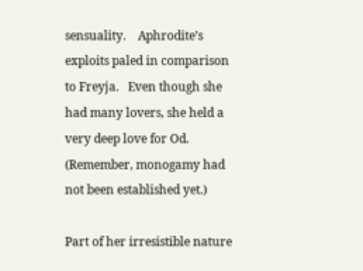sensuality.    Aphrodite’s exploits paled in comparison to Freyja.   Even though she had many lovers, she held a very deep love for Od.  (Remember, monogamy had not been established yet.)

Part of her irresistible nature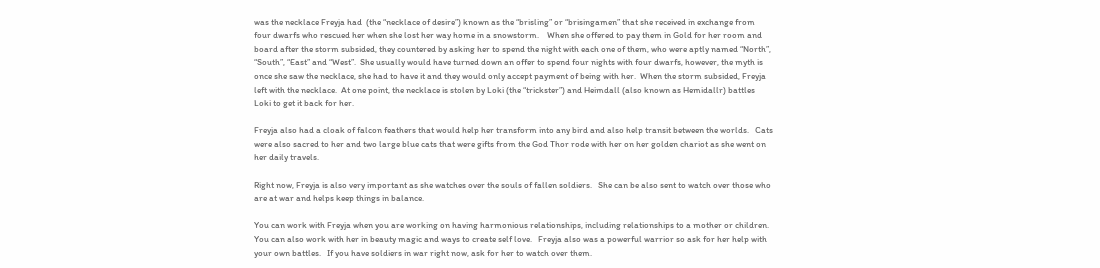was the necklace Freyja had  (the “necklace of desire”) known as the “brisling” or “brisingamen” that she received in exchange from four dwarfs who rescued her when she lost her way home in a snowstorm.    When she offered to pay them in Gold for her room and board after the storm subsided, they countered by asking her to spend the night with each one of them, who were aptly named “North”, “South”, “East” and “West”.  She usually would have turned down an offer to spend four nights with four dwarfs, however, the myth is once she saw the necklace, she had to have it and they would only accept payment of being with her.  When the storm subsided, Freyja left with the necklace.  At one point, the necklace is stolen by Loki (the “trickster”) and Heimdall (also known as Hemidallr) battles Loki to get it back for her.

Freyja also had a cloak of falcon feathers that would help her transform into any bird and also help transit between the worlds.   Cats were also sacred to her and two large blue cats that were gifts from the God Thor rode with her on her golden chariot as she went on her daily travels.

Right now, Freyja is also very important as she watches over the souls of fallen soldiers.   She can be also sent to watch over those who are at war and helps keep things in balance.

You can work with Freyja when you are working on having harmonious relationships, including relationships to a mother or children.   You can also work with her in beauty magic and ways to create self love.   Freyja also was a powerful warrior so ask for her help with your own battles.   If you have soldiers in war right now, ask for her to watch over them.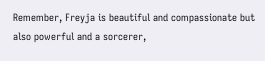Remember, Freyja is beautiful and compassionate but also powerful and a sorcerer,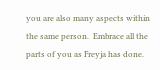you are also many aspects within the same person.  Embrace all the parts of you as Freyja has done.